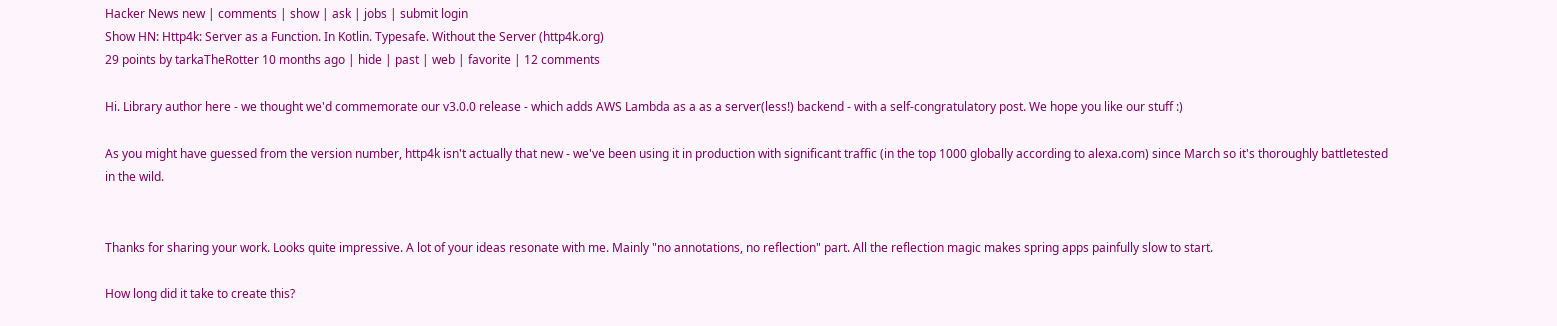Hacker News new | comments | show | ask | jobs | submit login
Show HN: Http4k: Server as a Function. In Kotlin. Typesafe. Without the Server (http4k.org)
29 points by tarkaTheRotter 10 months ago | hide | past | web | favorite | 12 comments

Hi. Library author here - we thought we'd commemorate our v3.0.0 release - which adds AWS Lambda as a as a server(less!) backend - with a self-congratulatory post. We hope you like our stuff :)

As you might have guessed from the version number, http4k isn't actually that new - we've been using it in production with significant traffic (in the top 1000 globally according to alexa.com) since March so it's thoroughly battletested in the wild.


Thanks for sharing your work. Looks quite impressive. A lot of your ideas resonate with me. Mainly "no annotations, no reflection" part. All the reflection magic makes spring apps painfully slow to start.

How long did it take to create this?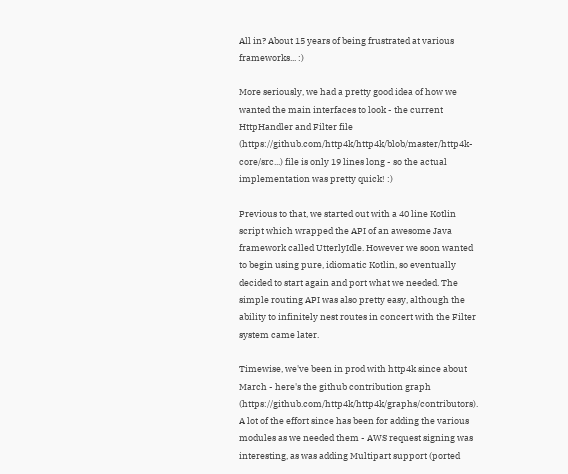All in? About 15 years of being frustrated at various frameworks... :)

More seriously, we had a pretty good idea of how we wanted the main interfaces to look - the current HttpHandler and Filter file (https://github.com/http4k/http4k/blob/master/http4k-core/src...) file is only 19 lines long - so the actual implementation was pretty quick! :)

Previous to that, we started out with a 40 line Kotlin script which wrapped the API of an awesome Java framework called UtterlyIdle. However we soon wanted to begin using pure, idiomatic Kotlin, so eventually decided to start again and port what we needed. The simple routing API was also pretty easy, although the ability to infinitely nest routes in concert with the Filter system came later.

Timewise, we've been in prod with http4k since about March - here's the github contribution graph (https://github.com/http4k/http4k/graphs/contributors). A lot of the effort since has been for adding the various modules as we needed them - AWS request signing was interesting, as was adding Multipart support (ported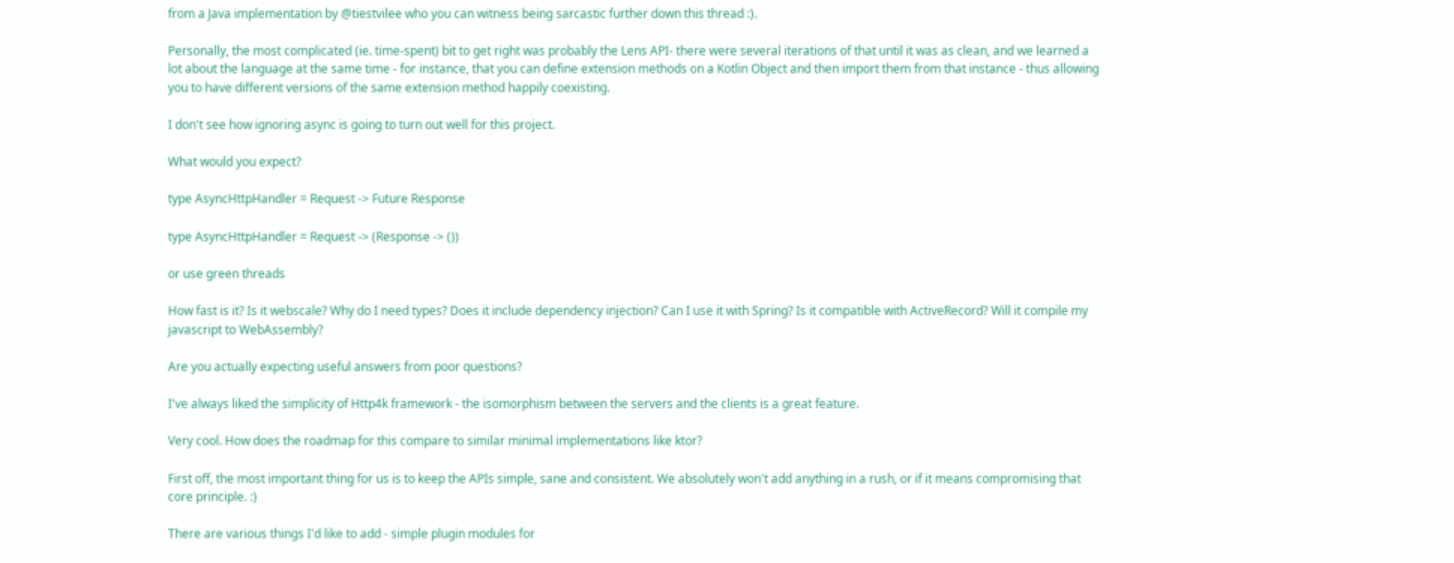from a Java implementation by @tiestvilee who you can witness being sarcastic further down this thread :).

Personally, the most complicated (ie. time-spent) bit to get right was probably the Lens API- there were several iterations of that until it was as clean, and we learned a lot about the language at the same time - for instance, that you can define extension methods on a Kotlin Object and then import them from that instance - thus allowing you to have different versions of the same extension method happily coexisting.

I don't see how ignoring async is going to turn out well for this project.

What would you expect?

type AsyncHttpHandler = Request -> Future Response

type AsyncHttpHandler = Request -> (Response -> ())

or use green threads

How fast is it? Is it webscale? Why do I need types? Does it include dependency injection? Can I use it with Spring? Is it compatible with ActiveRecord? Will it compile my javascript to WebAssembly?

Are you actually expecting useful answers from poor questions?

I've always liked the simplicity of Http4k framework - the isomorphism between the servers and the clients is a great feature.

Very cool. How does the roadmap for this compare to similar minimal implementations like ktor?

First off, the most important thing for us is to keep the APIs simple, sane and consistent. We absolutely won't add anything in a rush, or if it means compromising that core principle. :)

There are various things I'd like to add - simple plugin modules for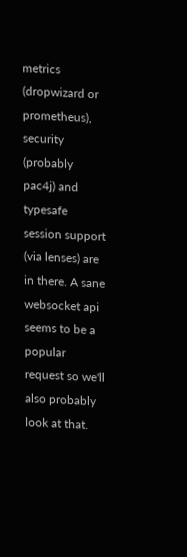metrics (dropwizard or prometheus), security (probably pac4j) and typesafe session support (via lenses) are in there. A sane websocket api seems to be a popular request so we'll also probably look at that.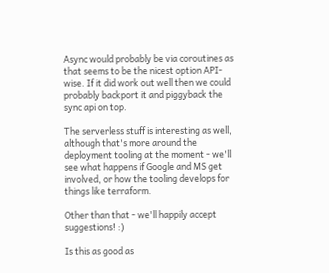Async would probably be via coroutines as that seems to be the nicest option API-wise. If it did work out well then we could probably backport it and piggyback the sync api on top.

The serverless stuff is interesting as well, although that's more around the deployment tooling at the moment - we'll see what happens if Google and MS get involved, or how the tooling develops for things like terraform.

Other than that - we'll happily accept suggestions! :)

Is this as good as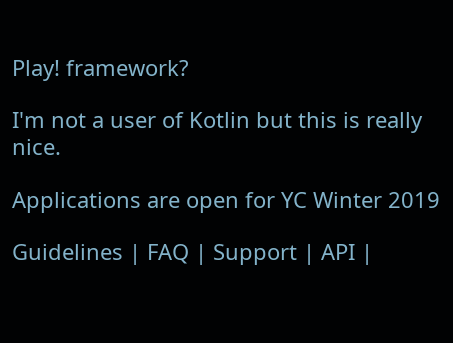Play! framework?

I'm not a user of Kotlin but this is really nice.

Applications are open for YC Winter 2019

Guidelines | FAQ | Support | API |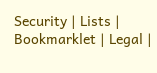Security | Lists | Bookmarklet | Legal |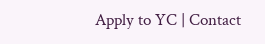Apply to YC | Contact